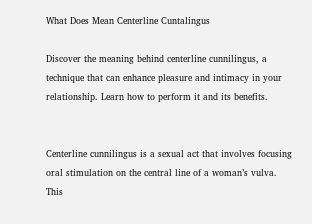What Does Mean Centerline Cuntalingus

Discover the meaning behind centerline cunnilingus, a technique that can enhance pleasure and intimacy in your relationship. Learn how to perform it and its benefits.


Centerline cunnilingus is a sexual act that involves focusing oral stimulation on the central line of a woman’s vulva. This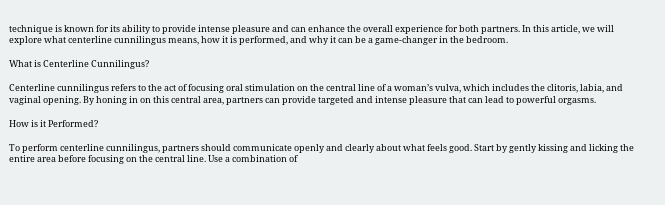technique is known for its ability to provide intense pleasure and can enhance the overall experience for both partners. In this article, we will explore what centerline cunnilingus means, how it is performed, and why it can be a game-changer in the bedroom.

What is Centerline Cunnilingus?

Centerline cunnilingus refers to the act of focusing oral stimulation on the central line of a woman’s vulva, which includes the clitoris, labia, and vaginal opening. By honing in on this central area, partners can provide targeted and intense pleasure that can lead to powerful orgasms.

How is it Performed?

To perform centerline cunnilingus, partners should communicate openly and clearly about what feels good. Start by gently kissing and licking the entire area before focusing on the central line. Use a combination of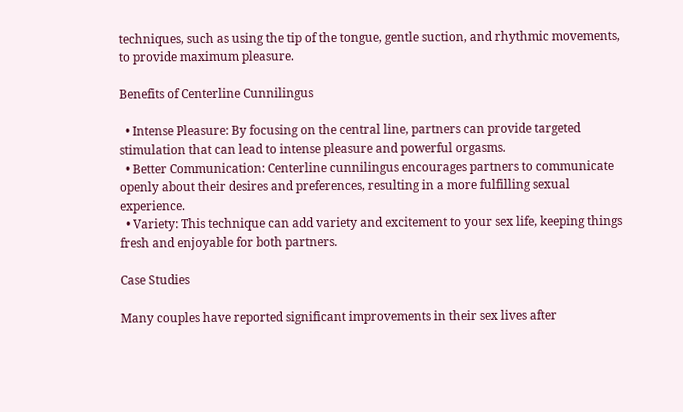techniques, such as using the tip of the tongue, gentle suction, and rhythmic movements, to provide maximum pleasure.

Benefits of Centerline Cunnilingus

  • Intense Pleasure: By focusing on the central line, partners can provide targeted stimulation that can lead to intense pleasure and powerful orgasms.
  • Better Communication: Centerline cunnilingus encourages partners to communicate openly about their desires and preferences, resulting in a more fulfilling sexual experience.
  • Variety: This technique can add variety and excitement to your sex life, keeping things fresh and enjoyable for both partners.

Case Studies

Many couples have reported significant improvements in their sex lives after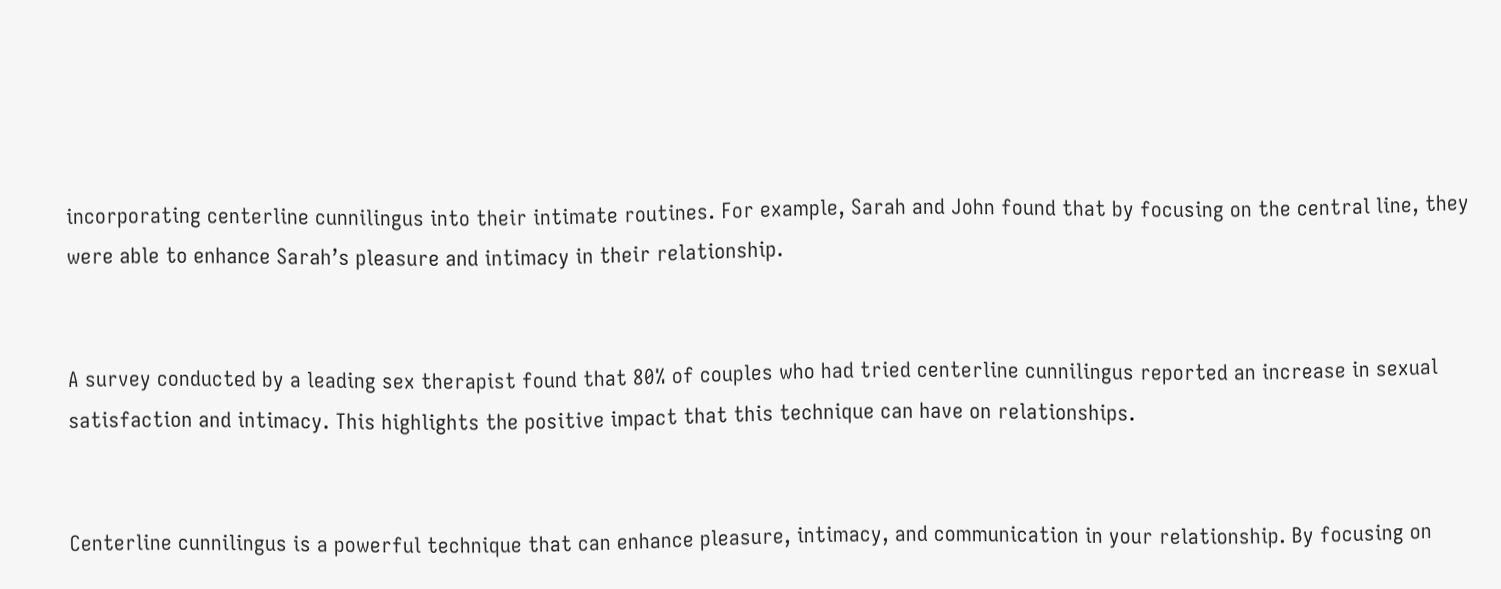incorporating centerline cunnilingus into their intimate routines. For example, Sarah and John found that by focusing on the central line, they were able to enhance Sarah’s pleasure and intimacy in their relationship.


A survey conducted by a leading sex therapist found that 80% of couples who had tried centerline cunnilingus reported an increase in sexual satisfaction and intimacy. This highlights the positive impact that this technique can have on relationships.


Centerline cunnilingus is a powerful technique that can enhance pleasure, intimacy, and communication in your relationship. By focusing on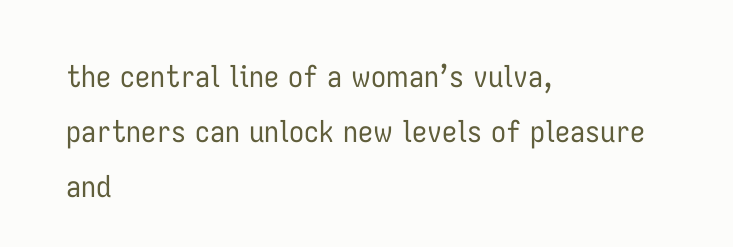the central line of a woman’s vulva, partners can unlock new levels of pleasure and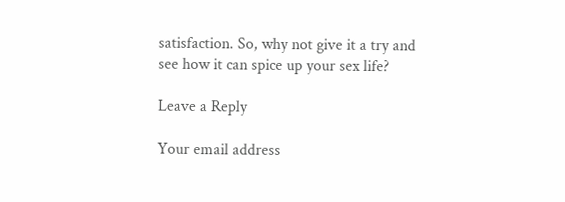satisfaction. So, why not give it a try and see how it can spice up your sex life?

Leave a Reply

Your email address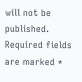will not be published. Required fields are marked *